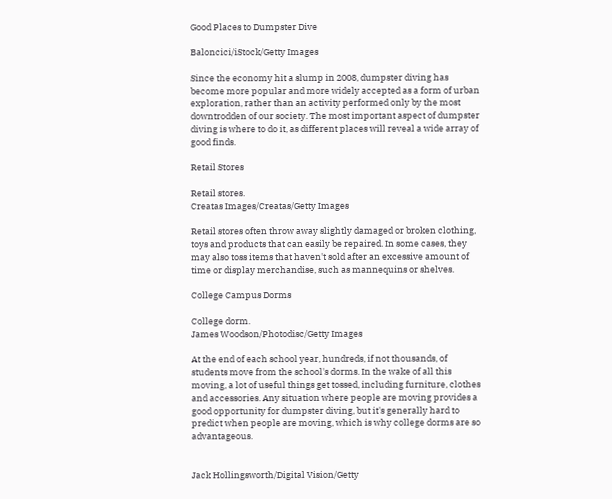Good Places to Dumpster Dive

Baloncici/iStock/Getty Images

Since the economy hit a slump in 2008, dumpster diving has become more popular and more widely accepted as a form of urban exploration, rather than an activity performed only by the most downtrodden of our society. The most important aspect of dumpster diving is where to do it, as different places will reveal a wide array of good finds.

Retail Stores

Retail stores.
Creatas Images/Creatas/Getty Images

Retail stores often throw away slightly damaged or broken clothing, toys and products that can easily be repaired. In some cases, they may also toss items that haven't sold after an excessive amount of time or display merchandise, such as mannequins or shelves.

College Campus Dorms

College dorm.
James Woodson/Photodisc/Getty Images

At the end of each school year, hundreds, if not thousands, of students move from the school's dorms. In the wake of all this moving, a lot of useful things get tossed, including furniture, clothes and accessories. Any situation where people are moving provides a good opportunity for dumpster diving, but it's generally hard to predict when people are moving, which is why college dorms are so advantageous.


Jack Hollingsworth/Digital Vision/Getty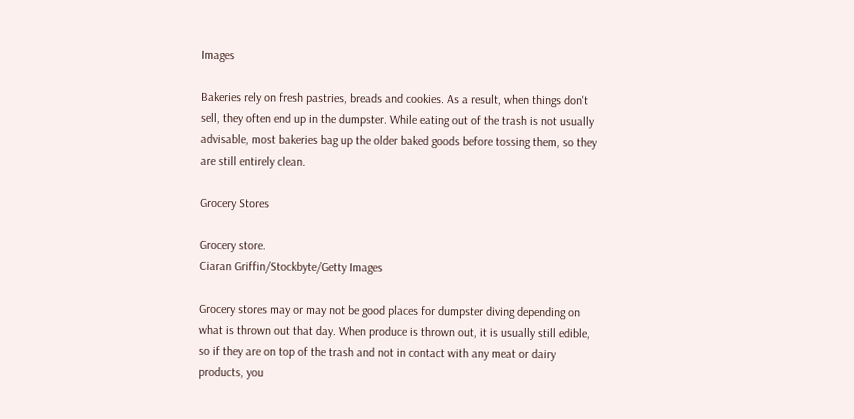Images

Bakeries rely on fresh pastries, breads and cookies. As a result, when things don't sell, they often end up in the dumpster. While eating out of the trash is not usually advisable, most bakeries bag up the older baked goods before tossing them, so they are still entirely clean.

Grocery Stores

Grocery store.
Ciaran Griffin/Stockbyte/Getty Images

Grocery stores may or may not be good places for dumpster diving depending on what is thrown out that day. When produce is thrown out, it is usually still edible, so if they are on top of the trash and not in contact with any meat or dairy products, you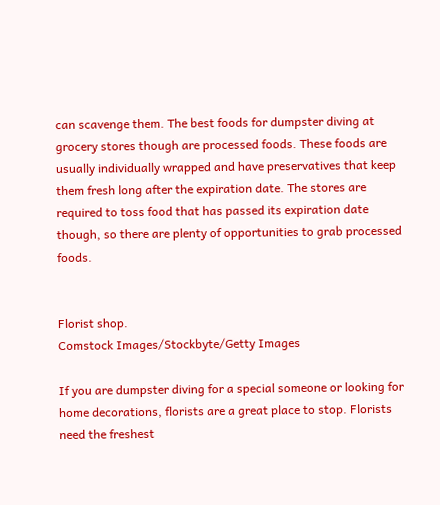can scavenge them. The best foods for dumpster diving at grocery stores though are processed foods. These foods are usually individually wrapped and have preservatives that keep them fresh long after the expiration date. The stores are required to toss food that has passed its expiration date though, so there are plenty of opportunities to grab processed foods.


Florist shop.
Comstock Images/Stockbyte/Getty Images

If you are dumpster diving for a special someone or looking for home decorations, florists are a great place to stop. Florists need the freshest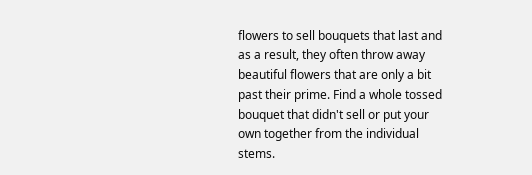flowers to sell bouquets that last and as a result, they often throw away beautiful flowers that are only a bit past their prime. Find a whole tossed bouquet that didn't sell or put your own together from the individual stems.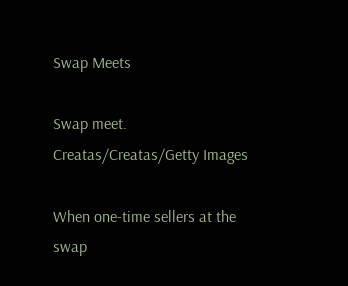Swap Meets

Swap meet.
Creatas/Creatas/Getty Images

When one-time sellers at the swap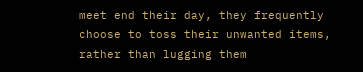meet end their day, they frequently choose to toss their unwanted items, rather than lugging them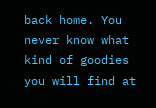back home. You never know what kind of goodies you will find at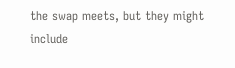the swap meets, but they might include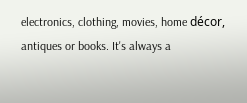electronics, clothing, movies, home décor, antiques or books. It's always a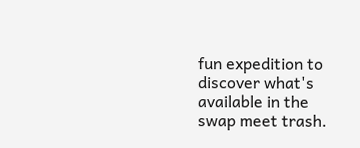fun expedition to discover what's available in the swap meet trash.